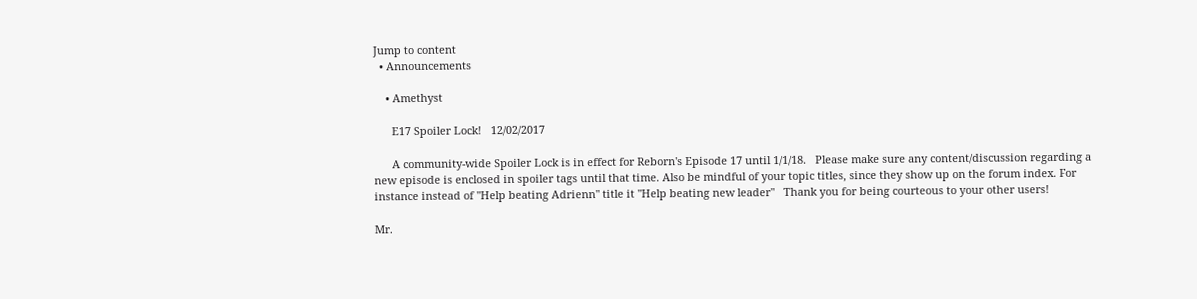Jump to content
  • Announcements

    • Amethyst

      E17 Spoiler Lock!   12/02/2017

      A community-wide Spoiler Lock is in effect for Reborn's Episode 17 until 1/1/18.   Please make sure any content/discussion regarding a new episode is enclosed in spoiler tags until that time. Also be mindful of your topic titles, since they show up on the forum index. For instance instead of "Help beating Adrienn" title it "Help beating new leader"   Thank you for being courteous to your other users!

Mr.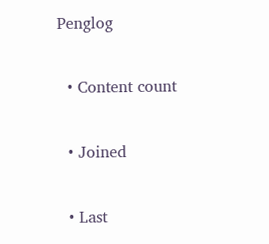Penglog

  • Content count

  • Joined

  • Last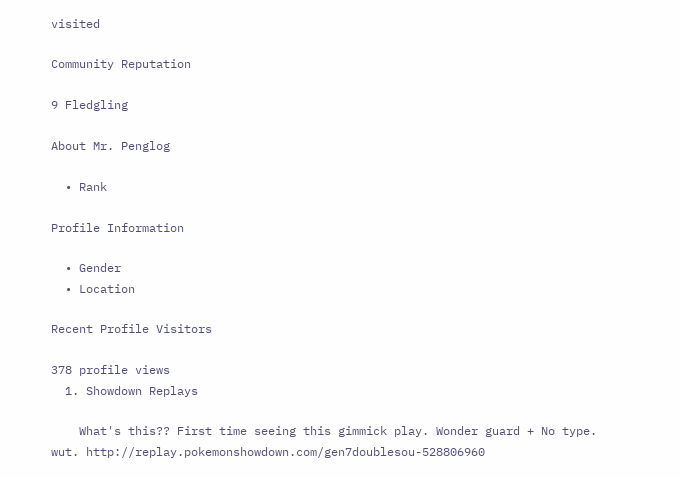visited

Community Reputation

9 Fledgling

About Mr. Penglog

  • Rank

Profile Information

  • Gender
  • Location

Recent Profile Visitors

378 profile views
  1. Showdown Replays

    What's this?? First time seeing this gimmick play. Wonder guard + No type. wut. http://replay.pokemonshowdown.com/gen7doublesou-528806960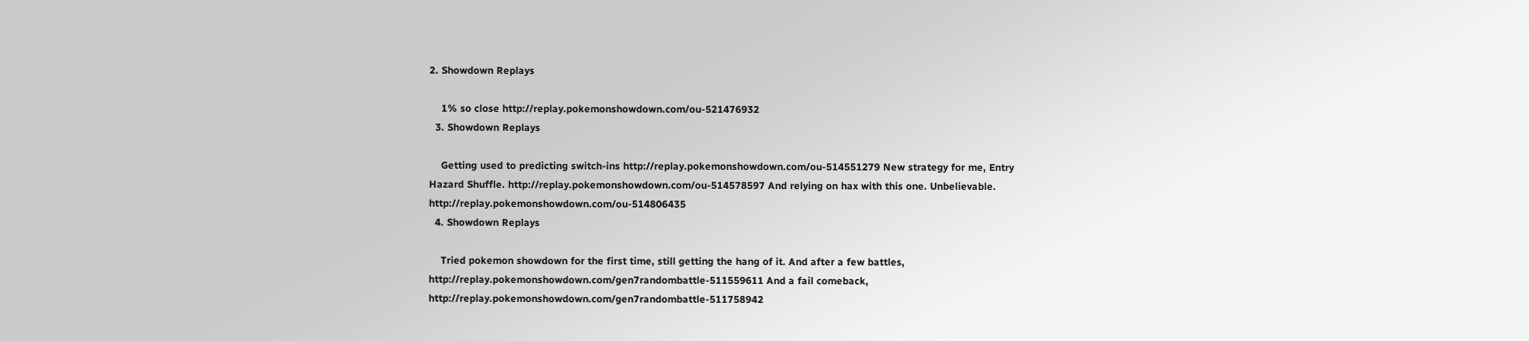2. Showdown Replays

    1% so close http://replay.pokemonshowdown.com/ou-521476932
  3. Showdown Replays

    Getting used to predicting switch-ins http://replay.pokemonshowdown.com/ou-514551279 New strategy for me, Entry Hazard Shuffle. http://replay.pokemonshowdown.com/ou-514578597 And relying on hax with this one. Unbelievable. http://replay.pokemonshowdown.com/ou-514806435
  4. Showdown Replays

    Tried pokemon showdown for the first time, still getting the hang of it. And after a few battles, http://replay.pokemonshowdown.com/gen7randombattle-511559611 And a fail comeback, http://replay.pokemonshowdown.com/gen7randombattle-511758942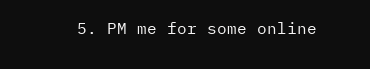5. PM me for some online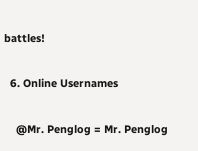battles!

  6. Online Usernames

    @Mr. Penglog = Mr. Penglog